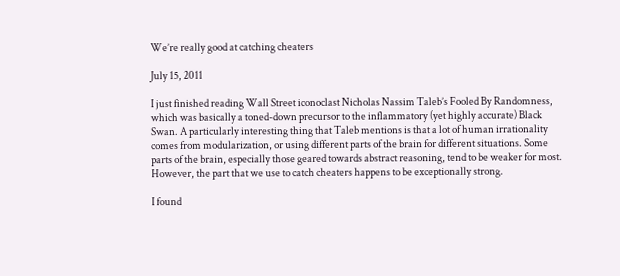We’re really good at catching cheaters

July 15, 2011

I just finished reading Wall Street iconoclast Nicholas Nassim Taleb’s Fooled By Randomness, which was basically a toned-down precursor to the inflammatory (yet highly accurate) Black Swan. A particularly interesting thing that Taleb mentions is that a lot of human irrationality comes from modularization, or using different parts of the brain for different situations. Some parts of the brain, especially those geared towards abstract reasoning, tend to be weaker for most. However, the part that we use to catch cheaters happens to be exceptionally strong.

I found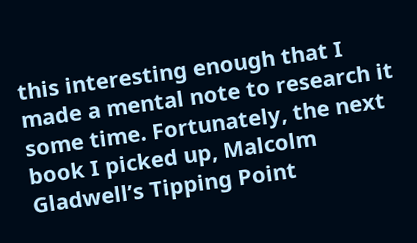this interesting enough that I made a mental note to research it some time. Fortunately, the next book I picked up, Malcolm Gladwell’s Tipping Point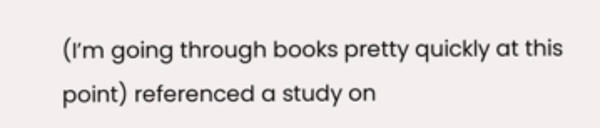(I’m going through books pretty quickly at this point) referenced a study on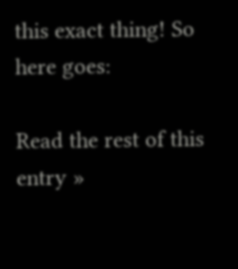this exact thing! So here goes:

Read the rest of this entry »